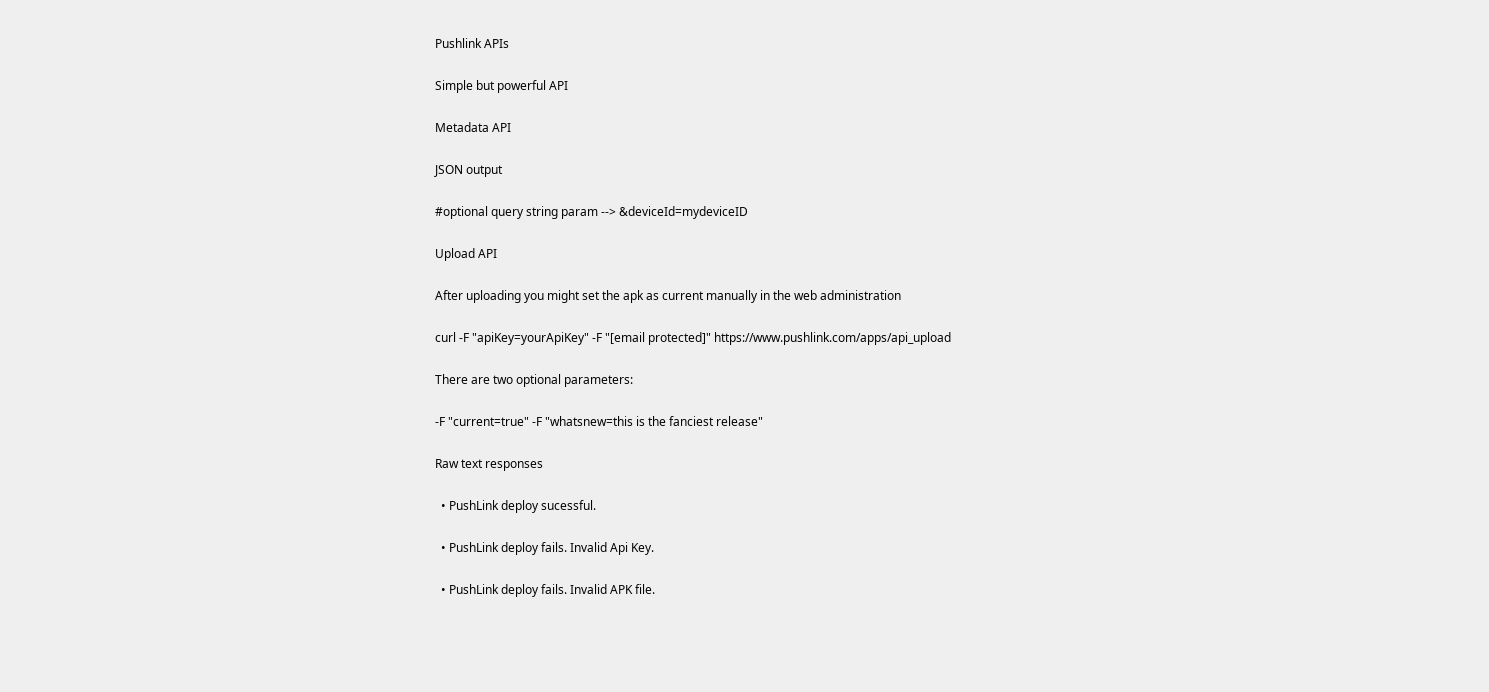Pushlink APIs

Simple but powerful API

Metadata API

JSON output

#optional query string param --> &deviceId=mydeviceID

Upload API

After uploading you might set the apk as current manually in the web administration

curl -F "apiKey=yourApiKey" -F "[email protected]" https://www.pushlink.com/apps/api_upload

There are two optional parameters:

-F "current=true" -F "whatsnew=this is the fanciest release"

Raw text responses

  • PushLink deploy sucessful.

  • PushLink deploy fails. Invalid Api Key.

  • PushLink deploy fails. Invalid APK file.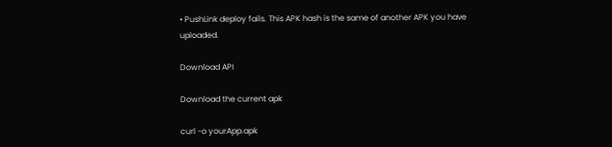• PushLink deploy fails. This APK hash is the same of another APK you have uploaded.

Download API

Download the current apk

curl -o yourApp.apk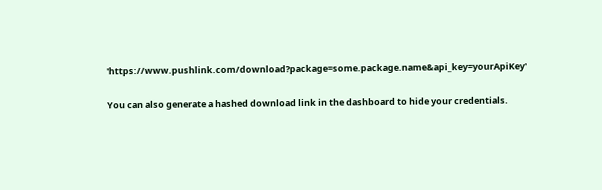'https://www.pushlink.com/download?package=some.package.name&api_key=yourApiKey'

You can also generate a hashed download link in the dashboard to hide your credentials.